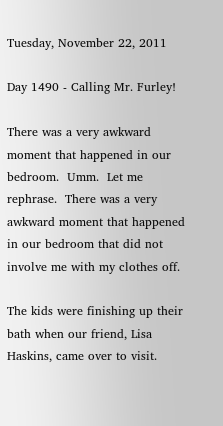Tuesday, November 22, 2011

Day 1490 - Calling Mr. Furley!

There was a very awkward moment that happened in our bedroom.  Umm.  Let me rephrase.  There was a very awkward moment that happened in our bedroom that did not involve me with my clothes off.

The kids were finishing up their bath when our friend, Lisa Haskins, came over to visit.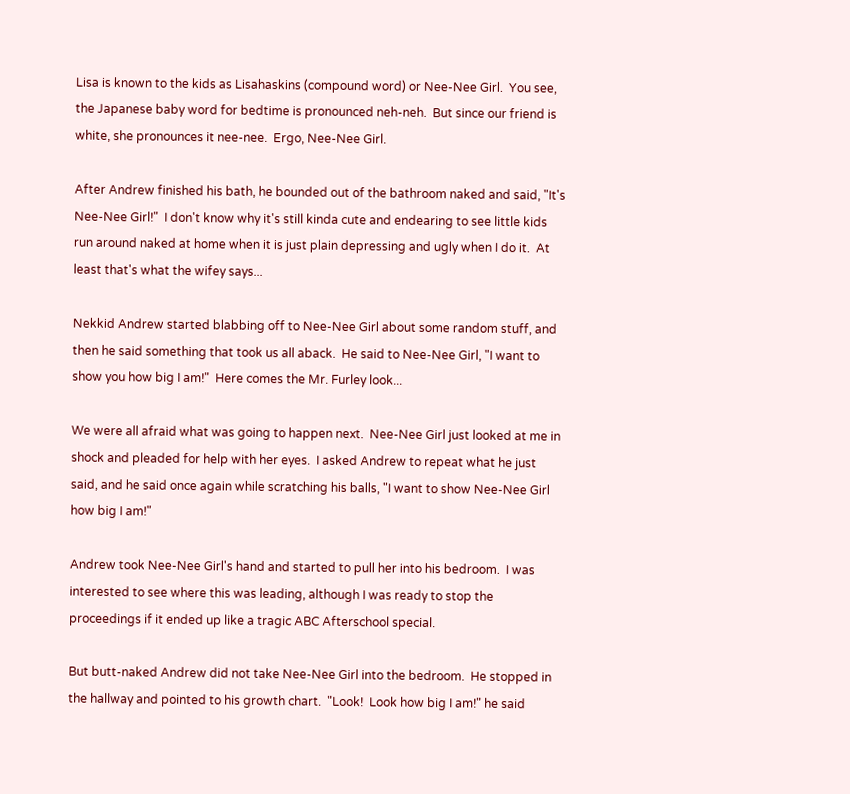Lisa is known to the kids as Lisahaskins (compound word) or Nee-Nee Girl.  You see, the Japanese baby word for bedtime is pronounced neh-neh.  But since our friend is white, she pronounces it nee-nee.  Ergo, Nee-Nee Girl.

After Andrew finished his bath, he bounded out of the bathroom naked and said, "It's Nee-Nee Girl!"  I don't know why it's still kinda cute and endearing to see little kids run around naked at home when it is just plain depressing and ugly when I do it.  At least that's what the wifey says...

Nekkid Andrew started blabbing off to Nee-Nee Girl about some random stuff, and then he said something that took us all aback.  He said to Nee-Nee Girl, "I want to show you how big I am!"  Here comes the Mr. Furley look...

We were all afraid what was going to happen next.  Nee-Nee Girl just looked at me in shock and pleaded for help with her eyes.  I asked Andrew to repeat what he just said, and he said once again while scratching his balls, "I want to show Nee-Nee Girl how big I am!"

Andrew took Nee-Nee Girl's hand and started to pull her into his bedroom.  I was interested to see where this was leading, although I was ready to stop the proceedings if it ended up like a tragic ABC Afterschool special.

But butt-naked Andrew did not take Nee-Nee Girl into the bedroom.  He stopped in the hallway and pointed to his growth chart.  "Look!  Look how big I am!" he said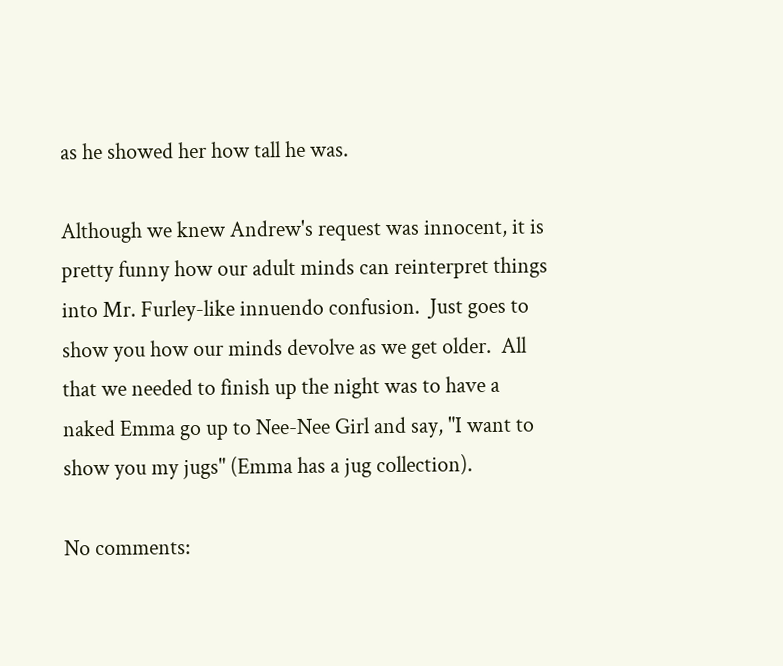as he showed her how tall he was.

Although we knew Andrew's request was innocent, it is pretty funny how our adult minds can reinterpret things into Mr. Furley-like innuendo confusion.  Just goes to show you how our minds devolve as we get older.  All that we needed to finish up the night was to have a naked Emma go up to Nee-Nee Girl and say, "I want to show you my jugs" (Emma has a jug collection).

No comments: